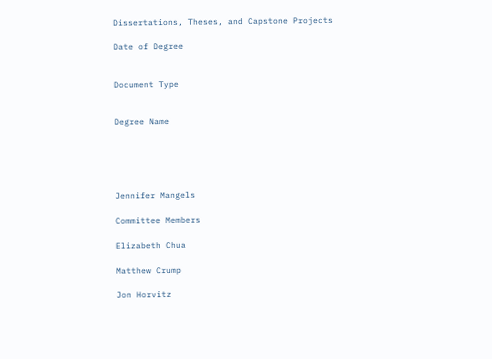Dissertations, Theses, and Capstone Projects

Date of Degree


Document Type


Degree Name





Jennifer Mangels

Committee Members

Elizabeth Chua

Matthew Crump

Jon Horvitz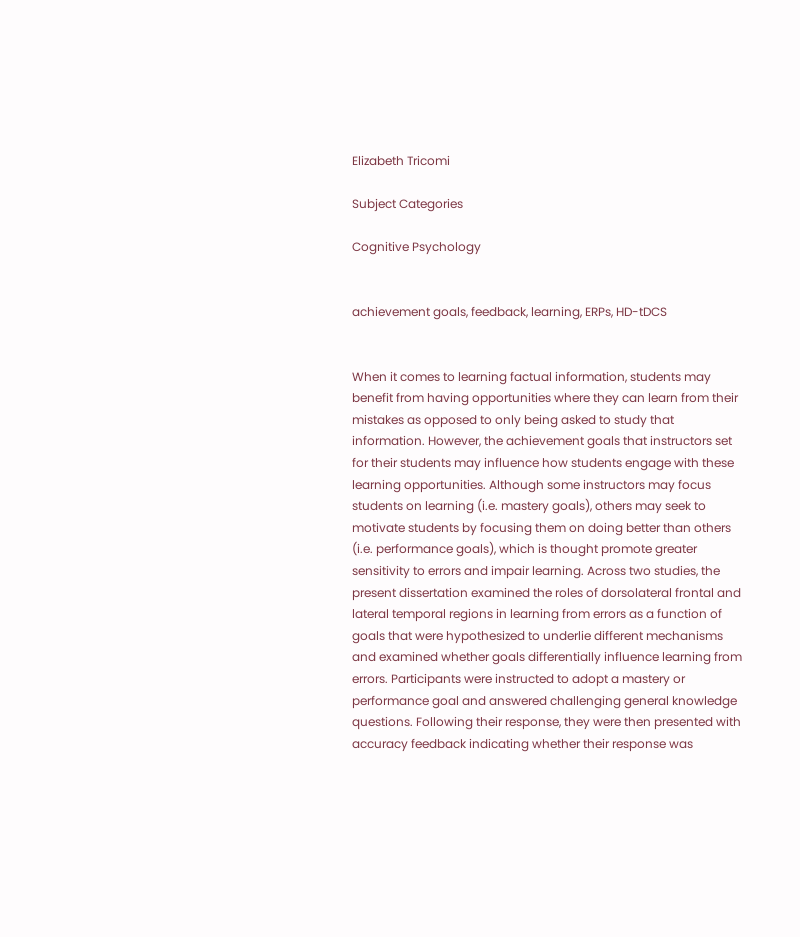Elizabeth Tricomi

Subject Categories

Cognitive Psychology


achievement goals, feedback, learning, ERPs, HD-tDCS


When it comes to learning factual information, students may benefit from having opportunities where they can learn from their mistakes as opposed to only being asked to study that information. However, the achievement goals that instructors set for their students may influence how students engage with these learning opportunities. Although some instructors may focus students on learning (i.e. mastery goals), others may seek to motivate students by focusing them on doing better than others (i.e. performance goals), which is thought promote greater sensitivity to errors and impair learning. Across two studies, the present dissertation examined the roles of dorsolateral frontal and lateral temporal regions in learning from errors as a function of goals that were hypothesized to underlie different mechanisms and examined whether goals differentially influence learning from errors. Participants were instructed to adopt a mastery or performance goal and answered challenging general knowledge questions. Following their response, they were then presented with accuracy feedback indicating whether their response was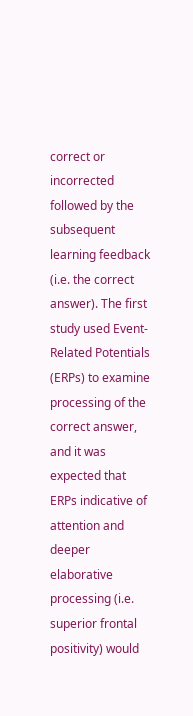correct or incorrected followed by the subsequent learning feedback (i.e. the correct answer). The first study used Event-Related Potentials (ERPs) to examine processing of the correct answer, and it was expected that ERPs indicative of attention and deeper elaborative processing (i.e. superior frontal positivity) would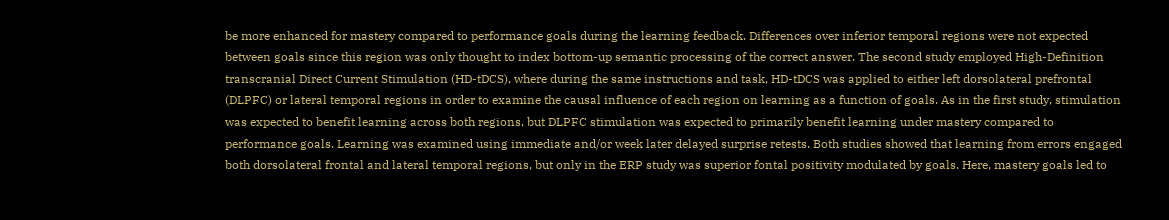be more enhanced for mastery compared to performance goals during the learning feedback. Differences over inferior temporal regions were not expected between goals since this region was only thought to index bottom-up semantic processing of the correct answer. The second study employed High-Definition transcranial Direct Current Stimulation (HD-tDCS), where during the same instructions and task, HD-tDCS was applied to either left dorsolateral prefrontal (DLPFC) or lateral temporal regions in order to examine the causal influence of each region on learning as a function of goals. As in the first study, stimulation was expected to benefit learning across both regions, but DLPFC stimulation was expected to primarily benefit learning under mastery compared to performance goals. Learning was examined using immediate and/or week later delayed surprise retests. Both studies showed that learning from errors engaged both dorsolateral frontal and lateral temporal regions, but only in the ERP study was superior fontal positivity modulated by goals. Here, mastery goals led to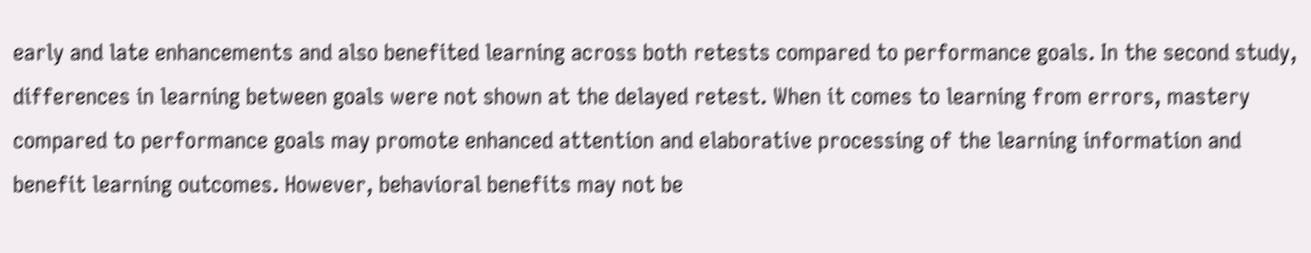early and late enhancements and also benefited learning across both retests compared to performance goals. In the second study, differences in learning between goals were not shown at the delayed retest. When it comes to learning from errors, mastery compared to performance goals may promote enhanced attention and elaborative processing of the learning information and benefit learning outcomes. However, behavioral benefits may not be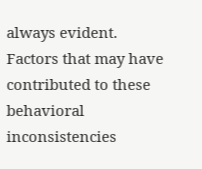always evident. Factors that may have contributed to these behavioral inconsistencies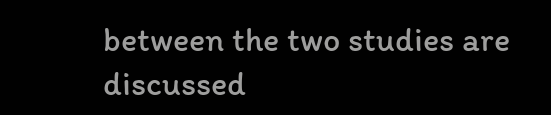between the two studies are discussed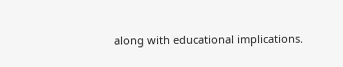along with educational implications.